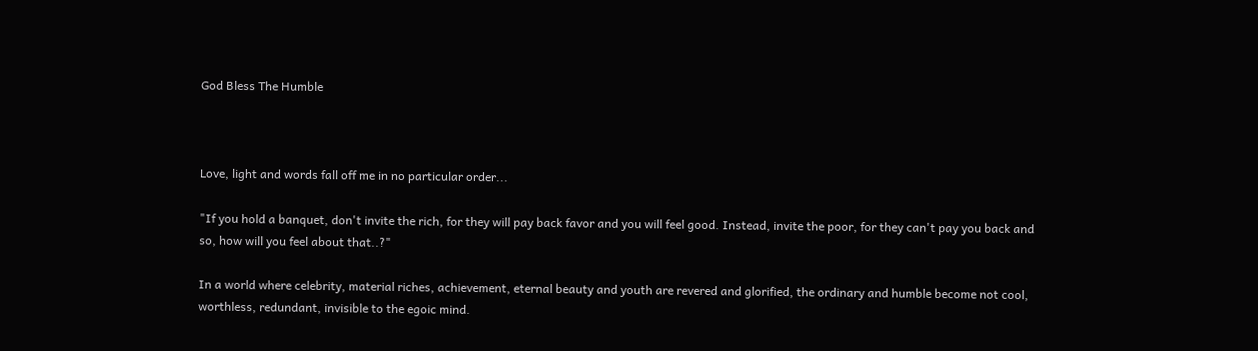God Bless The Humble



Love, light and words fall off me in no particular order...

"If you hold a banquet, don't invite the rich, for they will pay back favor and you will feel good. Instead, invite the poor, for they can't pay you back and so, how will you feel about that..?"

In a world where celebrity, material riches, achievement, eternal beauty and youth are revered and glorified, the ordinary and humble become not cool, worthless, redundant, invisible to the egoic mind.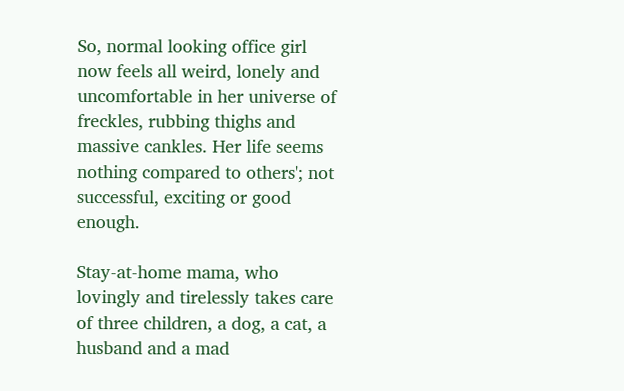So, normal looking office girl now feels all weird, lonely and uncomfortable in her universe of freckles, rubbing thighs and massive cankles. Her life seems nothing compared to others'; not successful, exciting or good enough.

Stay-at-home mama, who lovingly and tirelessly takes care of three children, a dog, a cat, a husband and a mad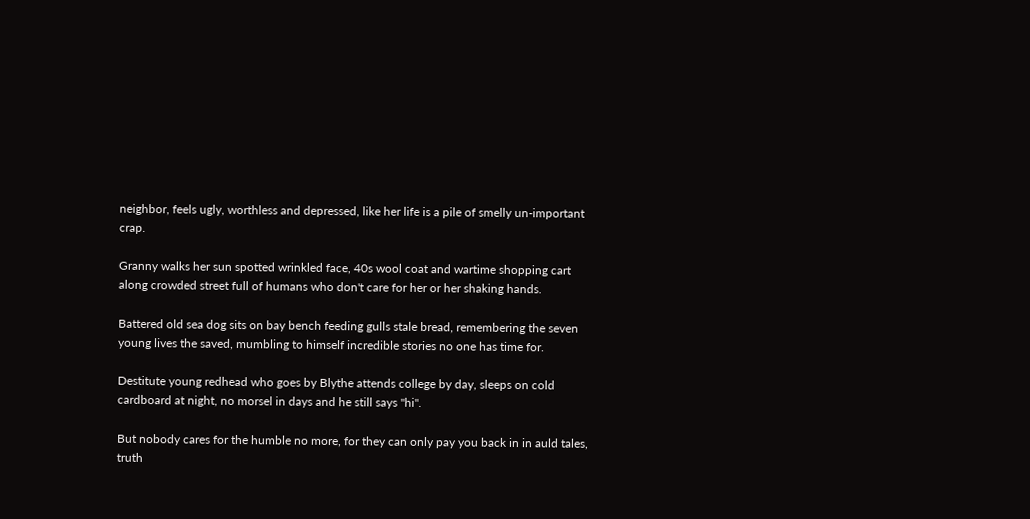neighbor, feels ugly, worthless and depressed, like her life is a pile of smelly un-important crap.

Granny walks her sun spotted wrinkled face, 40s wool coat and wartime shopping cart along crowded street full of humans who don't care for her or her shaking hands.

Battered old sea dog sits on bay bench feeding gulls stale bread, remembering the seven young lives the saved, mumbling to himself incredible stories no one has time for.

Destitute young redhead who goes by Blythe attends college by day, sleeps on cold cardboard at night, no morsel in days and he still says "hi".

But nobody cares for the humble no more, for they can only pay you back in in auld tales, truth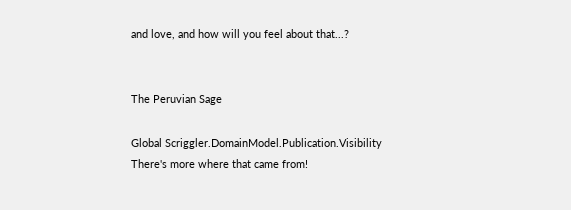and love, and how will you feel about that...?


The Peruvian Sage

Global Scriggler.DomainModel.Publication.Visibility
There's more where that came from!